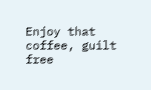Enjoy that coffee, guilt free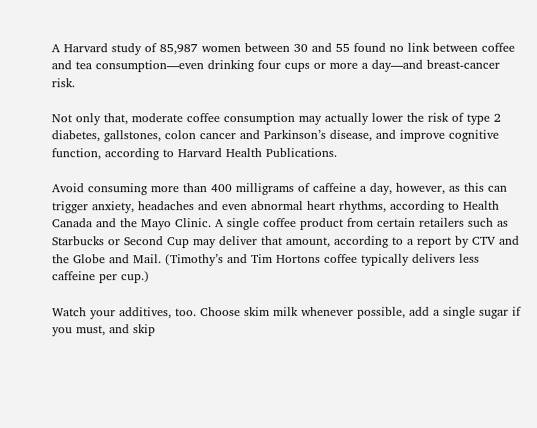A Harvard study of 85,987 women between 30 and 55 found no link between coffee and tea consumption—even drinking four cups or more a day—and breast-cancer risk.

Not only that, moderate coffee consumption may actually lower the risk of type 2 diabetes, gallstones, colon cancer and Parkinson’s disease, and improve cognitive function, according to Harvard Health Publications.

Avoid consuming more than 400 milligrams of caffeine a day, however, as this can trigger anxiety, headaches and even abnormal heart rhythms, according to Health Canada and the Mayo Clinic. A single coffee product from certain retailers such as Starbucks or Second Cup may deliver that amount, according to a report by CTV and the Globe and Mail. (Timothy’s and Tim Hortons coffee typically delivers less caffeine per cup.)

Watch your additives, too. Choose skim milk whenever possible, add a single sugar if you must, and skip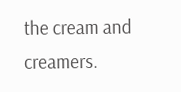the cream and creamers.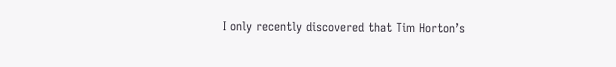I only recently discovered that Tim Horton’s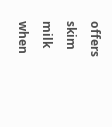offers skim milk when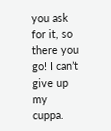you ask for it, so there you go! I can’t give up my cuppa.